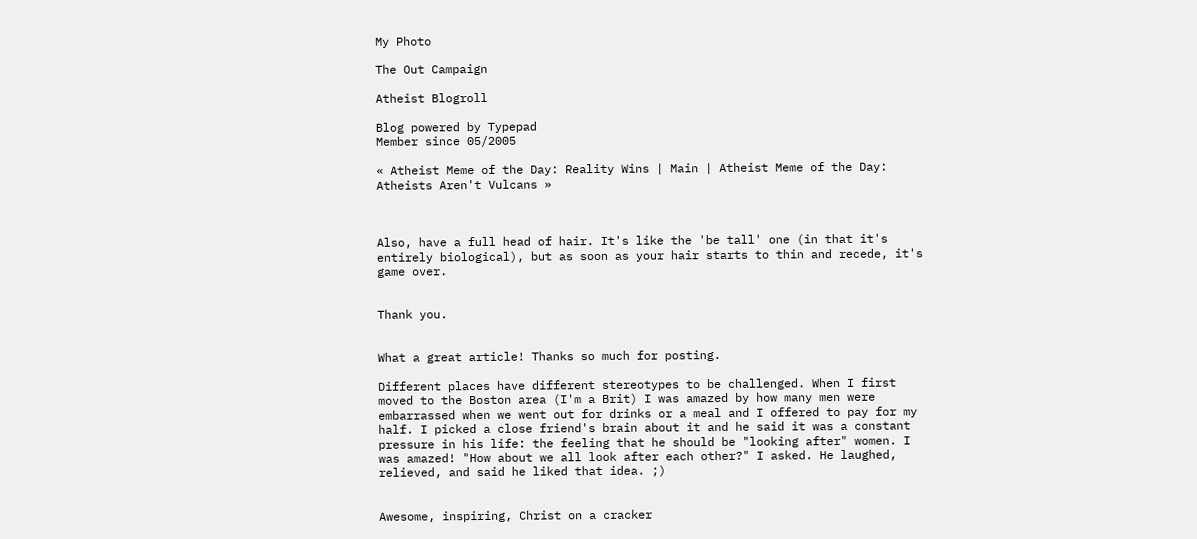My Photo

The Out Campaign

Atheist Blogroll

Blog powered by Typepad
Member since 05/2005

« Atheist Meme of the Day: Reality Wins | Main | Atheist Meme of the Day: Atheists Aren't Vulcans »



Also, have a full head of hair. It's like the 'be tall' one (in that it's entirely biological), but as soon as your hair starts to thin and recede, it's game over.


Thank you.


What a great article! Thanks so much for posting.

Different places have different stereotypes to be challenged. When I first moved to the Boston area (I'm a Brit) I was amazed by how many men were embarrassed when we went out for drinks or a meal and I offered to pay for my half. I picked a close friend's brain about it and he said it was a constant pressure in his life: the feeling that he should be "looking after" women. I was amazed! "How about we all look after each other?" I asked. He laughed, relieved, and said he liked that idea. ;)


Awesome, inspiring, Christ on a cracker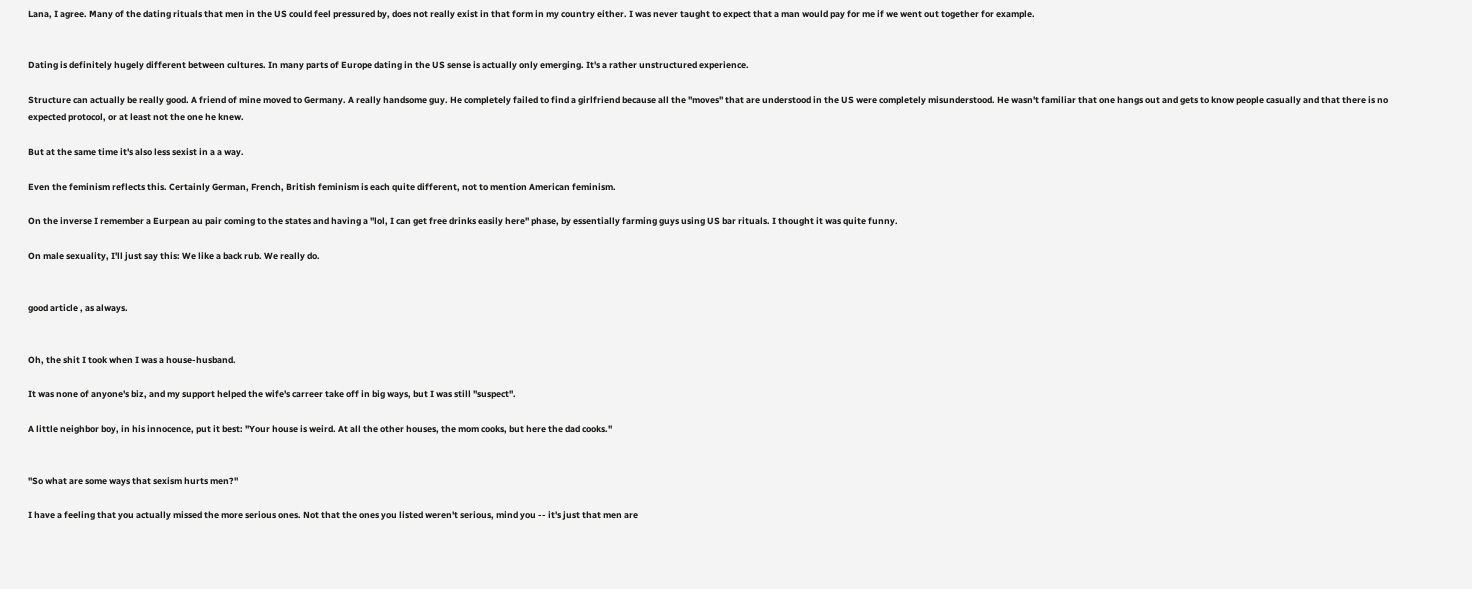Lana, I agree. Many of the dating rituals that men in the US could feel pressured by, does not really exist in that form in my country either. I was never taught to expect that a man would pay for me if we went out together for example.


Dating is definitely hugely different between cultures. In many parts of Europe dating in the US sense is actually only emerging. It's a rather unstructured experience.

Structure can actually be really good. A friend of mine moved to Germany. A really handsome guy. He completely failed to find a girlfriend because all the "moves" that are understood in the US were completely misunderstood. He wasn't familiar that one hangs out and gets to know people casually and that there is no expected protocol, or at least not the one he knew.

But at the same time it's also less sexist in a a way.

Even the feminism reflects this. Certainly German, French, British feminism is each quite different, not to mention American feminism.

On the inverse I remember a Eurpean au pair coming to the states and having a "lol, I can get free drinks easily here" phase, by essentially farming guys using US bar rituals. I thought it was quite funny.

On male sexuality, I'll just say this: We like a back rub. We really do.


good article , as always.


Oh, the shit I took when I was a house-husband.

It was none of anyone's biz, and my support helped the wife's carreer take off in big ways, but I was still "suspect".

A little neighbor boy, in his innocence, put it best: "Your house is weird. At all the other houses, the mom cooks, but here the dad cooks."


"So what are some ways that sexism hurts men?"

I have a feeling that you actually missed the more serious ones. Not that the ones you listed weren't serious, mind you -- it's just that men are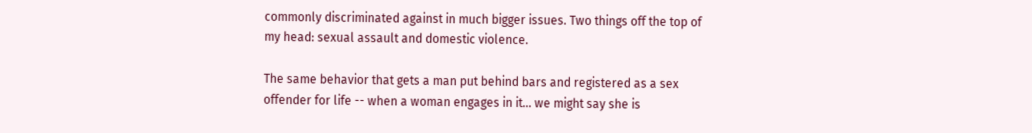commonly discriminated against in much bigger issues. Two things off the top of my head: sexual assault and domestic violence.

The same behavior that gets a man put behind bars and registered as a sex offender for life -- when a woman engages in it... we might say she is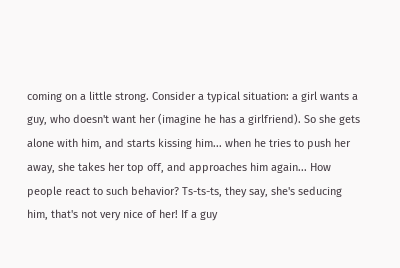coming on a little strong. Consider a typical situation: a girl wants a guy, who doesn't want her (imagine he has a girlfriend). So she gets alone with him, and starts kissing him... when he tries to push her away, she takes her top off, and approaches him again... How people react to such behavior? Ts-ts-ts, they say, she's seducing him, that's not very nice of her! If a guy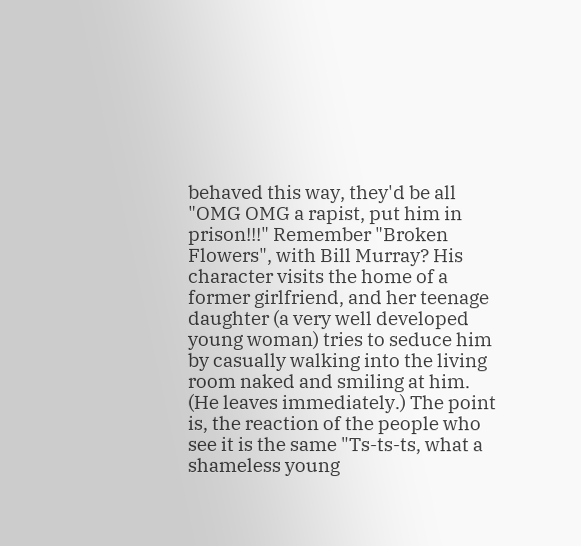behaved this way, they'd be all "OMG OMG a rapist, put him in prison!!!" Remember "Broken Flowers", with Bill Murray? His character visits the home of a former girlfriend, and her teenage daughter (a very well developed young woman) tries to seduce him by casually walking into the living room naked and smiling at him. (He leaves immediately.) The point is, the reaction of the people who see it is the same "Ts-ts-ts, what a shameless young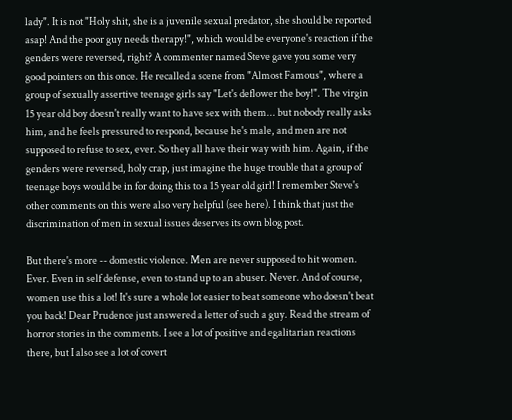lady". It is not "Holy shit, she is a juvenile sexual predator, she should be reported asap! And the poor guy needs therapy!", which would be everyone's reaction if the genders were reversed, right? A commenter named Steve gave you some very good pointers on this once. He recalled a scene from "Almost Famous", where a group of sexually assertive teenage girls say "Let's deflower the boy!". The virgin 15 year old boy doesn't really want to have sex with them... but nobody really asks him, and he feels pressured to respond, because he's male, and men are not supposed to refuse to sex, ever. So they all have their way with him. Again, if the genders were reversed, holy crap, just imagine the huge trouble that a group of teenage boys would be in for doing this to a 15 year old girl! I remember Steve's other comments on this were also very helpful (see here). I think that just the discrimination of men in sexual issues deserves its own blog post.

But there's more -- domestic violence. Men are never supposed to hit women. Ever. Even in self defense, even to stand up to an abuser. Never. And of course, women use this a lot! It's sure a whole lot easier to beat someone who doesn't beat you back! Dear Prudence just answered a letter of such a guy. Read the stream of horror stories in the comments. I see a lot of positive and egalitarian reactions there, but I also see a lot of covert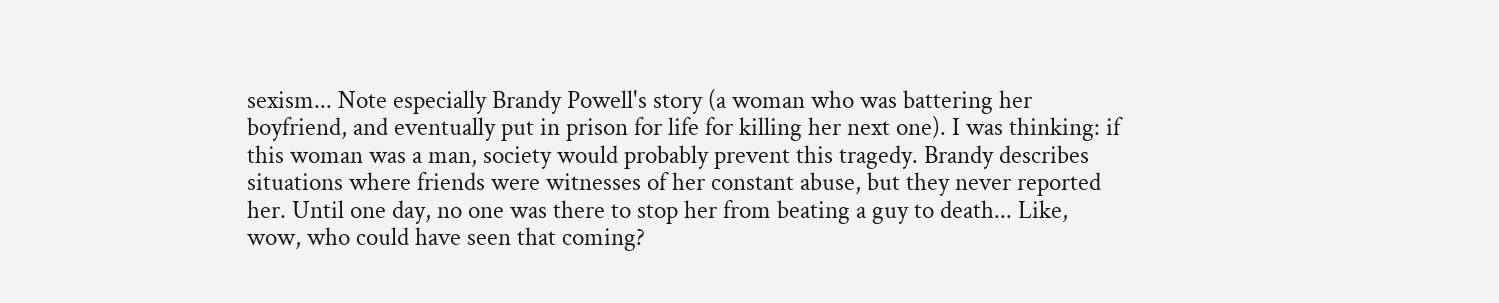sexism... Note especially Brandy Powell's story (a woman who was battering her boyfriend, and eventually put in prison for life for killing her next one). I was thinking: if this woman was a man, society would probably prevent this tragedy. Brandy describes situations where friends were witnesses of her constant abuse, but they never reported her. Until one day, no one was there to stop her from beating a guy to death... Like, wow, who could have seen that coming?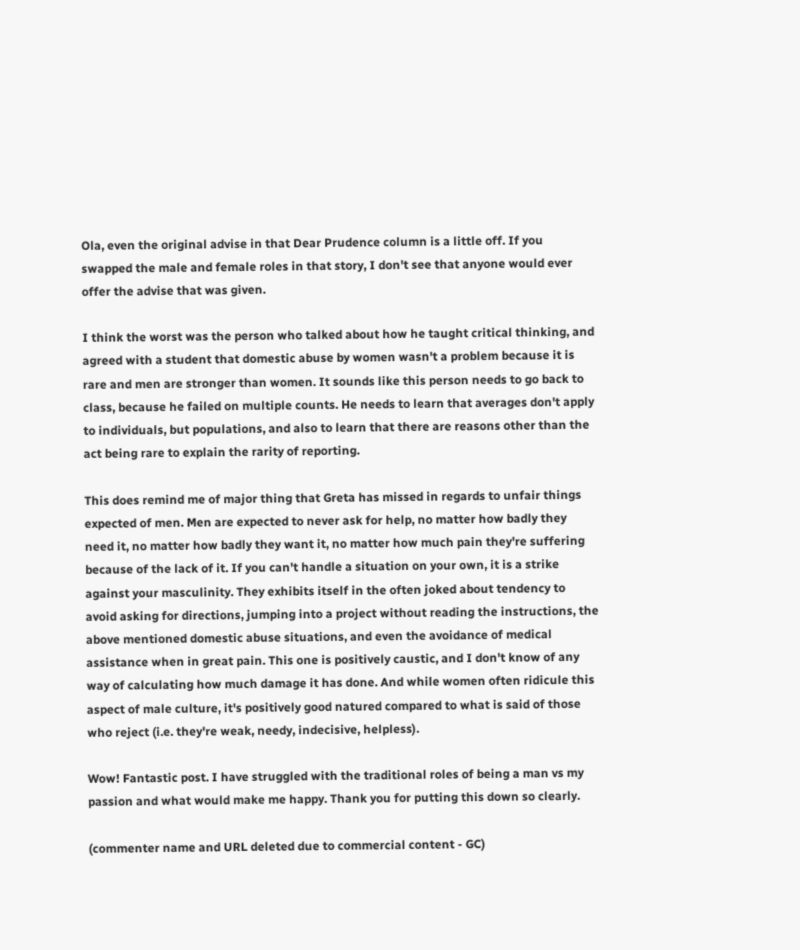Ola, even the original advise in that Dear Prudence column is a little off. If you swapped the male and female roles in that story, I don't see that anyone would ever offer the advise that was given.

I think the worst was the person who talked about how he taught critical thinking, and agreed with a student that domestic abuse by women wasn't a problem because it is rare and men are stronger than women. It sounds like this person needs to go back to class, because he failed on multiple counts. He needs to learn that averages don't apply to individuals, but populations, and also to learn that there are reasons other than the act being rare to explain the rarity of reporting.

This does remind me of major thing that Greta has missed in regards to unfair things expected of men. Men are expected to never ask for help, no matter how badly they need it, no matter how badly they want it, no matter how much pain they're suffering because of the lack of it. If you can't handle a situation on your own, it is a strike against your masculinity. They exhibits itself in the often joked about tendency to avoid asking for directions, jumping into a project without reading the instructions, the above mentioned domestic abuse situations, and even the avoidance of medical assistance when in great pain. This one is positively caustic, and I don't know of any way of calculating how much damage it has done. And while women often ridicule this aspect of male culture, it's positively good natured compared to what is said of those who reject (i.e. they're weak, needy, indecisive, helpless).

Wow! Fantastic post. I have struggled with the traditional roles of being a man vs my passion and what would make me happy. Thank you for putting this down so clearly.

(commenter name and URL deleted due to commercial content - GC)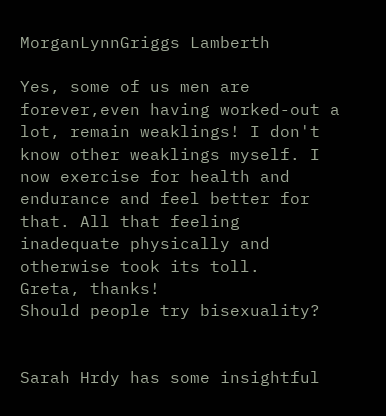MorganLynnGriggs Lamberth

Yes, some of us men are forever,even having worked-out a lot, remain weaklings! I don't know other weaklings myself. I now exercise for health and endurance and feel better for that. All that feeling inadequate physically and otherwise took its toll.
Greta, thanks!
Should people try bisexuality?


Sarah Hrdy has some insightful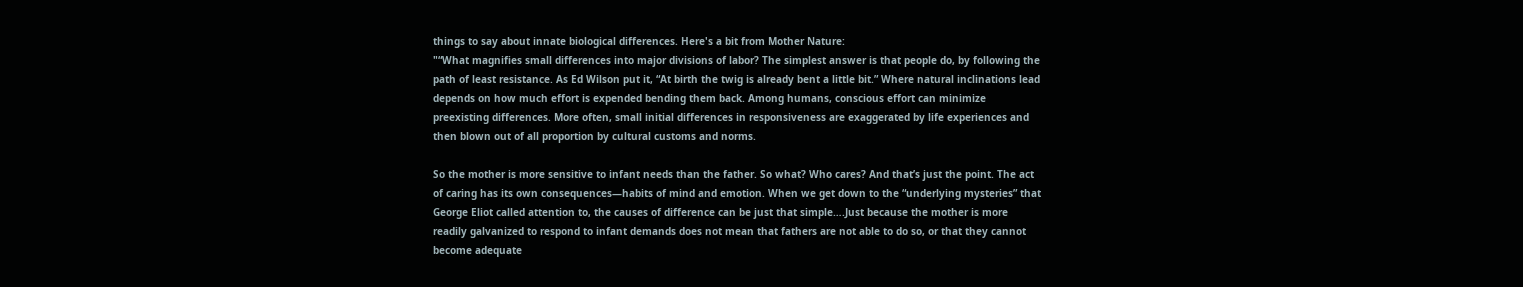things to say about innate biological differences. Here's a bit from Mother Nature:
"“What magnifies small differences into major divisions of labor? The simplest answer is that people do, by following the path of least resistance. As Ed Wilson put it, “At birth the twig is already bent a little bit.” Where natural inclinations lead depends on how much effort is expended bending them back. Among humans, conscious effort can minimize preexisting differences. More often, small initial differences in responsiveness are exaggerated by life experiences and then blown out of all proportion by cultural customs and norms.

So the mother is more sensitive to infant needs than the father. So what? Who cares? And that’s just the point. The act of caring has its own consequences—habits of mind and emotion. When we get down to the “underlying mysteries” that George Eliot called attention to, the causes of difference can be just that simple….Just because the mother is more readily galvanized to respond to infant demands does not mean that fathers are not able to do so, or that they cannot become adequate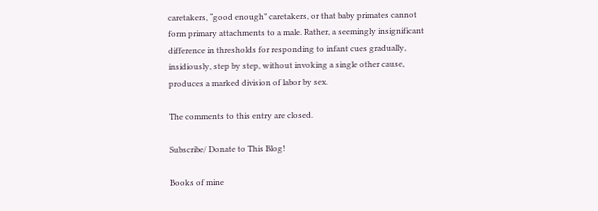caretakers, “good enough” caretakers, or that baby primates cannot form primary attachments to a male. Rather, a seemingly insignificant difference in thresholds for responding to infant cues gradually, insidiously, step by step, without invoking a single other cause, produces a marked division of labor by sex.

The comments to this entry are closed.

Subscribe/ Donate to This Blog!

Books of mine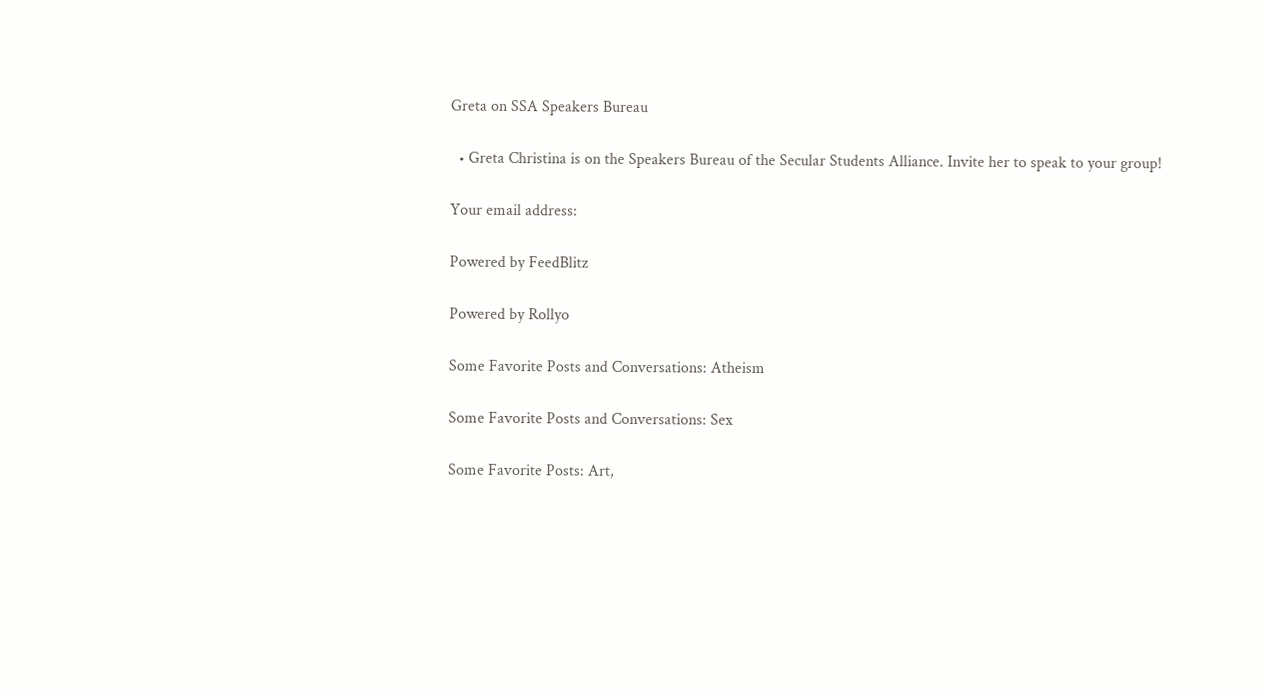Greta on SSA Speakers Bureau

  • Greta Christina is on the Speakers Bureau of the Secular Students Alliance. Invite her to speak to your group!

Your email address:

Powered by FeedBlitz

Powered by Rollyo

Some Favorite Posts and Conversations: Atheism

Some Favorite Posts and Conversations: Sex

Some Favorite Posts: Art,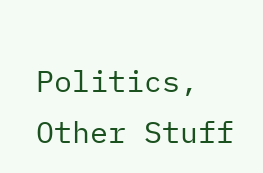Politics, Other Stuff